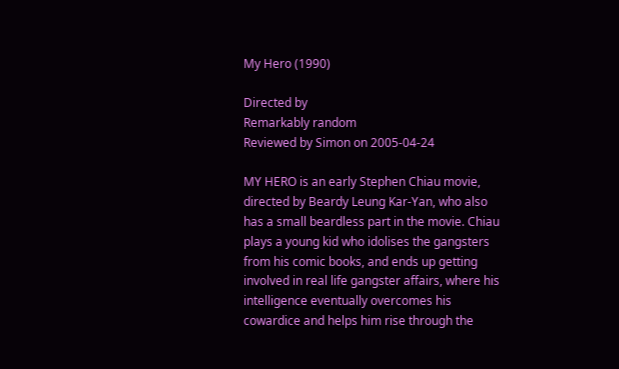My Hero (1990)

Directed by
Remarkably random
Reviewed by Simon on 2005-04-24

MY HERO is an early Stephen Chiau movie, directed by Beardy Leung Kar-Yan, who also has a small beardless part in the movie. Chiau plays a young kid who idolises the gangsters from his comic books, and ends up getting involved in real life gangster affairs, where his intelligence eventually overcomes his cowardice and helps him rise through the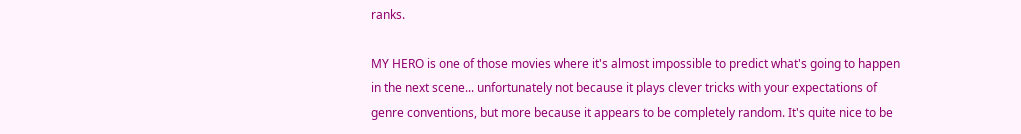ranks.

MY HERO is one of those movies where it's almost impossible to predict what's going to happen in the next scene... unfortunately not because it plays clever tricks with your expectations of genre conventions, but more because it appears to be completely random. It's quite nice to be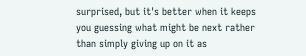surprised, but it's better when it keeps you guessing what might be next rather than simply giving up on it as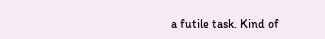a futile task. Kind of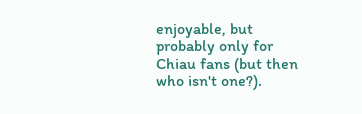enjoyable, but probably only for Chiau fans (but then who isn't one?).